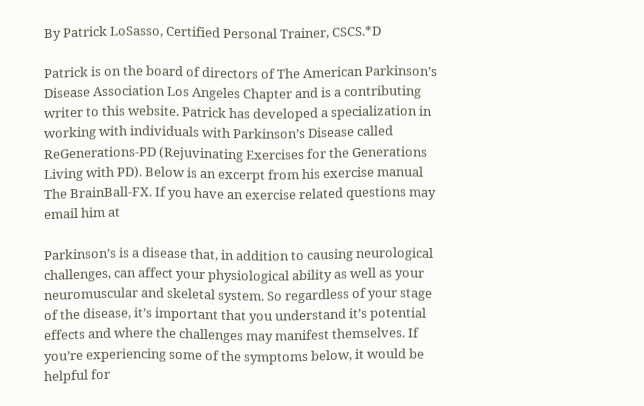By Patrick LoSasso, Certified Personal Trainer, CSCS.*D

Patrick is on the board of directors of The American Parkinson’s Disease Association Los Angeles Chapter and is a contributing writer to this website. Patrick has developed a specialization in working with individuals with Parkinson’s Disease called ReGenerations-PD (Rejuvinating Exercises for the Generations Living with PD). Below is an excerpt from his exercise manual The BrainBall-FX. If you have an exercise related questions may email him at

Parkinson’s is a disease that, in addition to causing neurological challenges, can affect your physiological ability as well as your neuromuscular and skeletal system. So regardless of your stage of the disease, it’s important that you understand it’s potential effects and where the challenges may manifest themselves. If you’re experiencing some of the symptoms below, it would be helpful for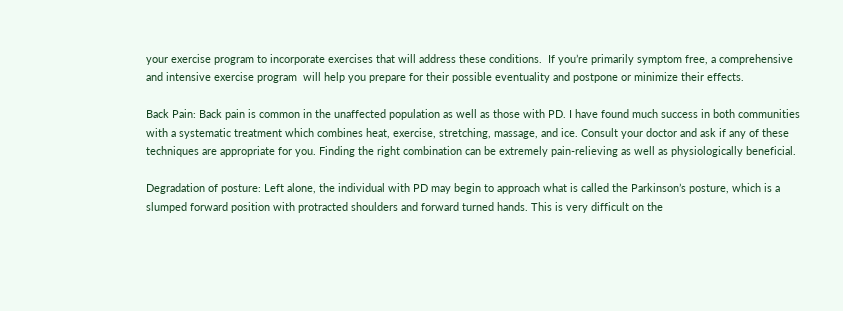your exercise program to incorporate exercises that will address these conditions.  If you’re primarily symptom free, a comprehensive and intensive exercise program  will help you prepare for their possible eventuality and postpone or minimize their effects.

Back Pain: Back pain is common in the unaffected population as well as those with PD. I have found much success in both communities with a systematic treatment which combines heat, exercise, stretching, massage, and ice. Consult your doctor and ask if any of these techniques are appropriate for you. Finding the right combination can be extremely pain-relieving as well as physiologically beneficial.

Degradation of posture: Left alone, the individual with PD may begin to approach what is called the Parkinson’s posture, which is a slumped forward position with protracted shoulders and forward turned hands. This is very difficult on the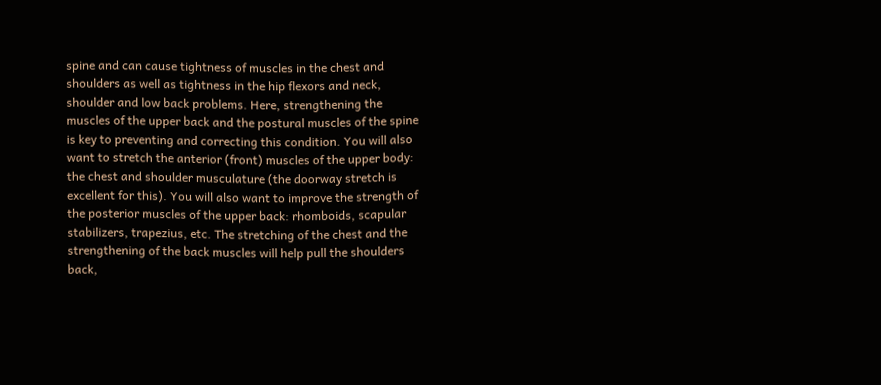spine and can cause tightness of muscles in the chest and shoulders as well as tightness in the hip flexors and neck, shoulder and low back problems. Here, strengthening the muscles of the upper back and the postural muscles of the spine is key to preventing and correcting this condition. You will also want to stretch the anterior (front) muscles of the upper body: the chest and shoulder musculature (the doorway stretch is excellent for this). You will also want to improve the strength of the posterior muscles of the upper back: rhomboids, scapular stabilizers, trapezius, etc. The stretching of the chest and the strengthening of the back muscles will help pull the shoulders back,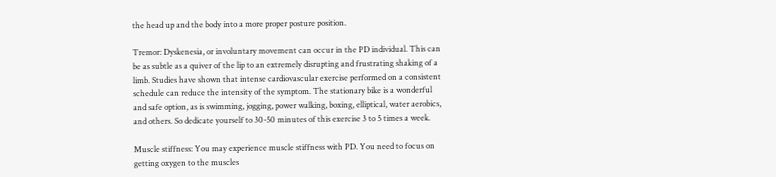the head up and the body into a more proper posture position.

Tremor: Dyskenesia, or involuntary movement can occur in the PD individual. This can be as subtle as a quiver of the lip to an extremely disrupting and frustrating shaking of a limb. Studies have shown that intense cardiovascular exercise performed on a consistent schedule can reduce the intensity of the symptom. The stationary bike is a wonderful and safe option, as is swimming, jogging, power walking, boxing, elliptical, water aerobics, and others. So dedicate yourself to 30-50 minutes of this exercise 3 to 5 times a week.

Muscle stiffness: You may experience muscle stiffness with PD. You need to focus on getting oxygen to the muscles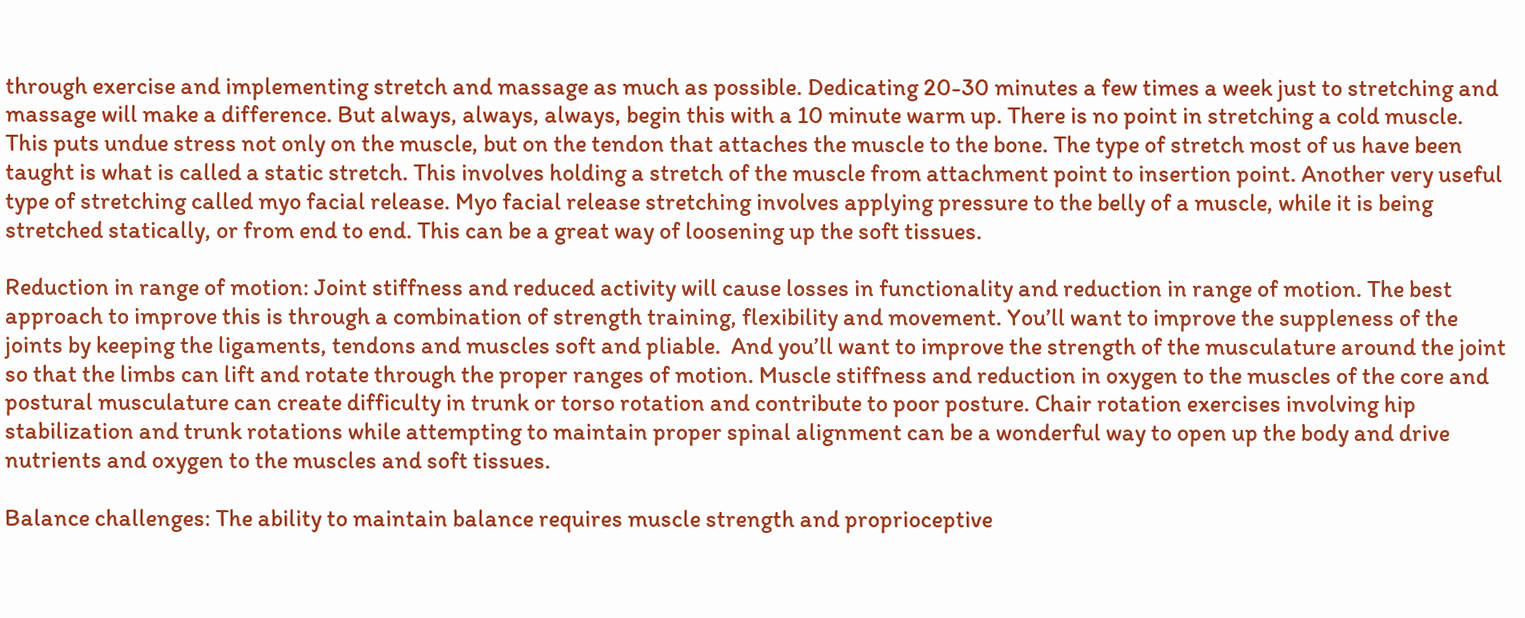through exercise and implementing stretch and massage as much as possible. Dedicating 20-30 minutes a few times a week just to stretching and massage will make a difference. But always, always, always, begin this with a 10 minute warm up. There is no point in stretching a cold muscle. This puts undue stress not only on the muscle, but on the tendon that attaches the muscle to the bone. The type of stretch most of us have been taught is what is called a static stretch. This involves holding a stretch of the muscle from attachment point to insertion point. Another very useful type of stretching called myo facial release. Myo facial release stretching involves applying pressure to the belly of a muscle, while it is being stretched statically, or from end to end. This can be a great way of loosening up the soft tissues.

Reduction in range of motion: Joint stiffness and reduced activity will cause losses in functionality and reduction in range of motion. The best approach to improve this is through a combination of strength training, flexibility and movement. You’ll want to improve the suppleness of the joints by keeping the ligaments, tendons and muscles soft and pliable.  And you’ll want to improve the strength of the musculature around the joint so that the limbs can lift and rotate through the proper ranges of motion. Muscle stiffness and reduction in oxygen to the muscles of the core and postural musculature can create difficulty in trunk or torso rotation and contribute to poor posture. Chair rotation exercises involving hip stabilization and trunk rotations while attempting to maintain proper spinal alignment can be a wonderful way to open up the body and drive nutrients and oxygen to the muscles and soft tissues.

Balance challenges: The ability to maintain balance requires muscle strength and proprioceptive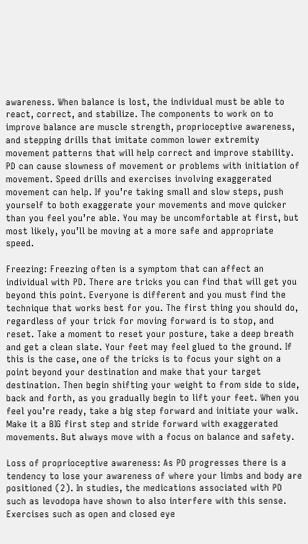awareness. When balance is lost, the individual must be able to react, correct, and stabilize. The components to work on to improve balance are muscle strength, proprioceptive awareness, and stepping drills that imitate common lower extremity movement patterns that will help correct and improve stability. PD can cause slowness of movement or problems with initiation of movement. Speed drills and exercises involving exaggerated movement can help. If you’re taking small and slow steps, push yourself to both exaggerate your movements and move quicker than you feel you’re able. You may be uncomfortable at first, but most likely, you’ll be moving at a more safe and appropriate speed.

Freezing: Freezing often is a symptom that can affect an individual with PD. There are tricks you can find that will get you beyond this point. Everyone is different and you must find the technique that works best for you. The first thing you should do, regardless of your trick for moving forward is to stop, and reset. Take a moment to reset your posture, take a deep breath and get a clean slate. Your feet may feel glued to the ground. If this is the case, one of the tricks is to focus your sight on a point beyond your destination and make that your target destination. Then begin shifting your weight to from side to side, back and forth, as you gradually begin to lift your feet. When you feel you’re ready, take a big step forward and initiate your walk. Make it a BIG first step and stride forward with exaggerated movements. But always move with a focus on balance and safety.

Loss of proprioceptive awareness: As PD progresses there is a tendency to lose your awareness of where your limbs and body are positioned (2). In studies, the medications associated with PD such as levodopa have shown to also interfere with this sense. Exercises such as open and closed eye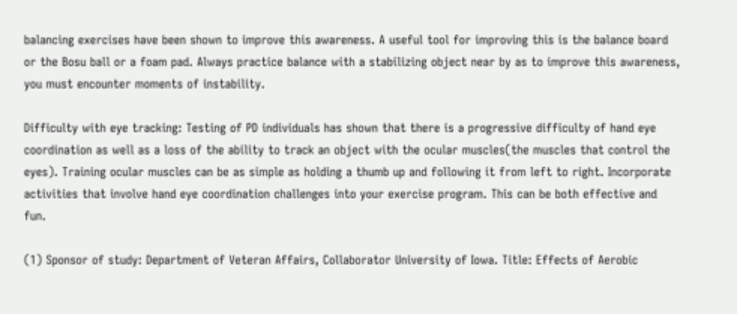balancing exercises have been shown to improve this awareness. A useful tool for improving this is the balance board or the Bosu ball or a foam pad. Always practice balance with a stabilizing object near by as to improve this awareness, you must encounter moments of instability.

Difficulty with eye tracking: Testing of PD individuals has shown that there is a progressive difficulty of hand eye coordination as well as a loss of the ability to track an object with the ocular muscles(the muscles that control the eyes). Training ocular muscles can be as simple as holding a thumb up and following it from left to right. Incorporate activities that involve hand eye coordination challenges into your exercise program. This can be both effective and fun.

(1) Sponsor of study: Department of Veteran Affairs, Collaborator University of Iowa. Title: Effects of Aerobic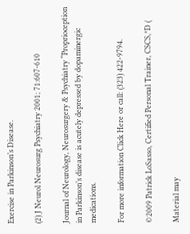Exercise in Parkinson’s Disease.

(2) J Neurol Neurosurg Psychiatry 2001; 71:607-610

Journal of Neurology, Neurosurgery & Psychiatry “Proprioception in Parkinson’s disease is acutely depressed by dopaminergic medications.

For more information Click Here or call: (323) 422-9794.

©2009 Patrick LoSasso, Certified Personal Trainer, CSCS,*D (

Material may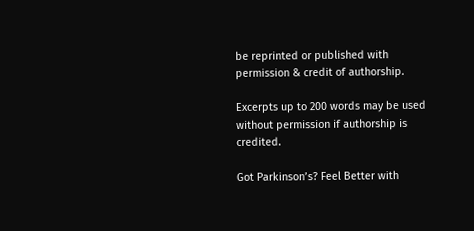be reprinted or published with permission & credit of authorship.

Excerpts up to 200 words may be used without permission if authorship is credited.

Got Parkinson’s? Feel Better with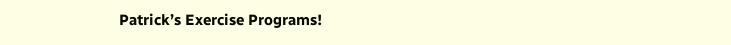Patrick’s Exercise Programs!